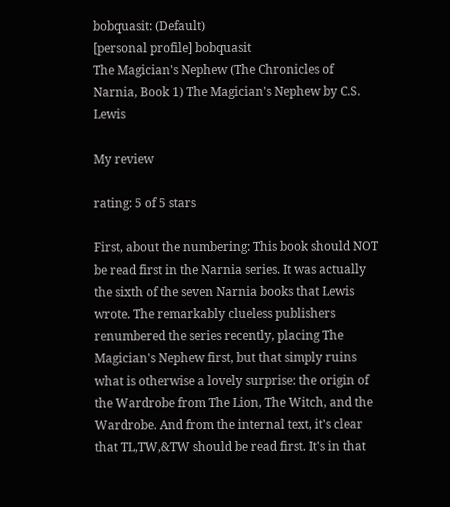bobquasit: (Default)
[personal profile] bobquasit
The Magician's Nephew (The Chronicles of Narnia, Book 1) The Magician's Nephew by C.S. Lewis

My review

rating: 5 of 5 stars

First, about the numbering: This book should NOT be read first in the Narnia series. It was actually the sixth of the seven Narnia books that Lewis wrote. The remarkably clueless publishers renumbered the series recently, placing The Magician's Nephew first, but that simply ruins what is otherwise a lovely surprise: the origin of the Wardrobe from The Lion, The Witch, and the Wardrobe. And from the internal text, it's clear that TL,TW,&TW should be read first. It's in that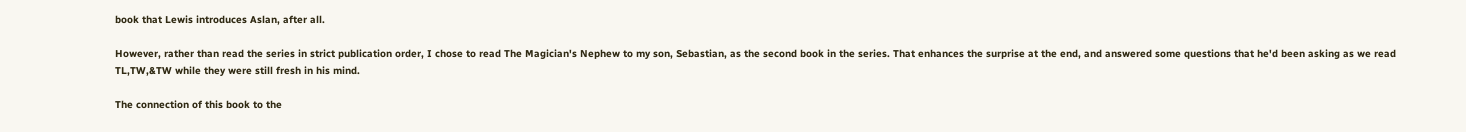book that Lewis introduces Aslan, after all.

However, rather than read the series in strict publication order, I chose to read The Magician's Nephew to my son, Sebastian, as the second book in the series. That enhances the surprise at the end, and answered some questions that he'd been asking as we read TL,TW,&TW while they were still fresh in his mind.

The connection of this book to the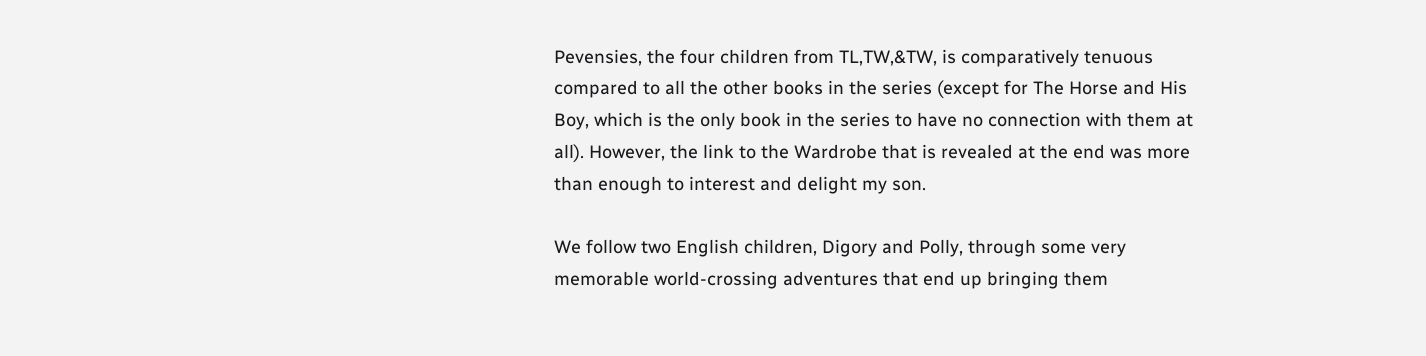Pevensies, the four children from TL,TW,&TW, is comparatively tenuous compared to all the other books in the series (except for The Horse and His Boy, which is the only book in the series to have no connection with them at all). However, the link to the Wardrobe that is revealed at the end was more than enough to interest and delight my son.

We follow two English children, Digory and Polly, through some very memorable world-crossing adventures that end up bringing them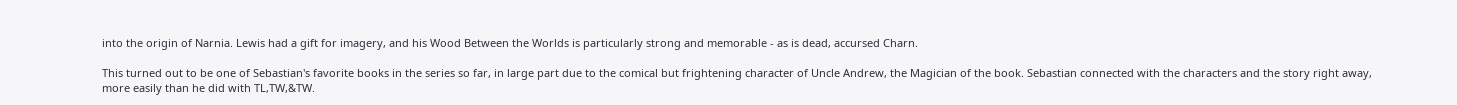into the origin of Narnia. Lewis had a gift for imagery, and his Wood Between the Worlds is particularly strong and memorable - as is dead, accursed Charn.

This turned out to be one of Sebastian's favorite books in the series so far, in large part due to the comical but frightening character of Uncle Andrew, the Magician of the book. Sebastian connected with the characters and the story right away, more easily than he did with TL,TW,&TW.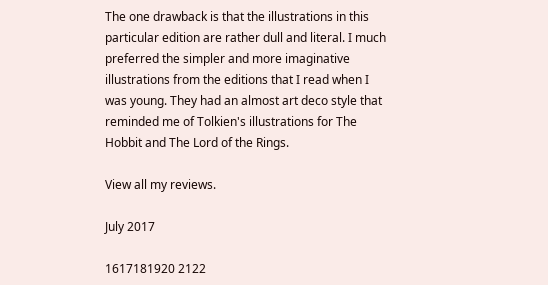The one drawback is that the illustrations in this particular edition are rather dull and literal. I much preferred the simpler and more imaginative illustrations from the editions that I read when I was young. They had an almost art deco style that reminded me of Tolkien's illustrations for The Hobbit and The Lord of the Rings.

View all my reviews.

July 2017

1617181920 2122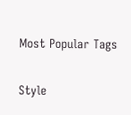Most Popular Tags

Style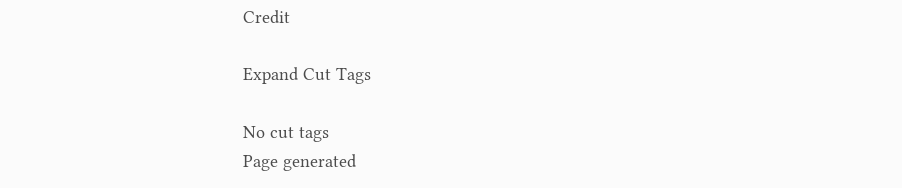Credit

Expand Cut Tags

No cut tags
Page generated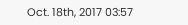Oct. 18th, 2017 03:57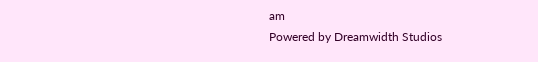am
Powered by Dreamwidth Studios